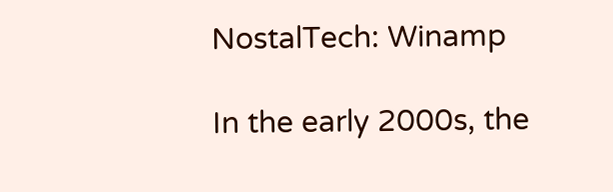NostalTech: Winamp

In the early 2000s, the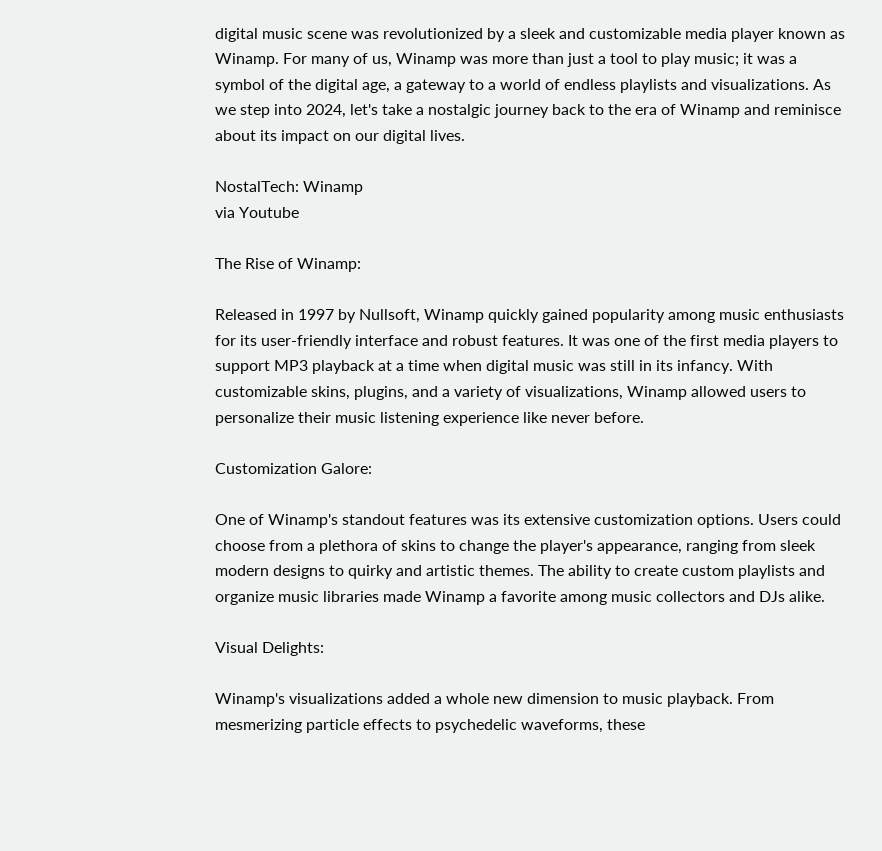digital music scene was revolutionized by a sleek and customizable media player known as Winamp. For many of us, Winamp was more than just a tool to play music; it was a symbol of the digital age, a gateway to a world of endless playlists and visualizations. As we step into 2024, let's take a nostalgic journey back to the era of Winamp and reminisce about its impact on our digital lives.

NostalTech: Winamp
via Youtube

The Rise of Winamp:

Released in 1997 by Nullsoft, Winamp quickly gained popularity among music enthusiasts for its user-friendly interface and robust features. It was one of the first media players to support MP3 playback at a time when digital music was still in its infancy. With customizable skins, plugins, and a variety of visualizations, Winamp allowed users to personalize their music listening experience like never before.

Customization Galore:

One of Winamp's standout features was its extensive customization options. Users could choose from a plethora of skins to change the player's appearance, ranging from sleek modern designs to quirky and artistic themes. The ability to create custom playlists and organize music libraries made Winamp a favorite among music collectors and DJs alike.

Visual Delights:

Winamp's visualizations added a whole new dimension to music playback. From mesmerizing particle effects to psychedelic waveforms, these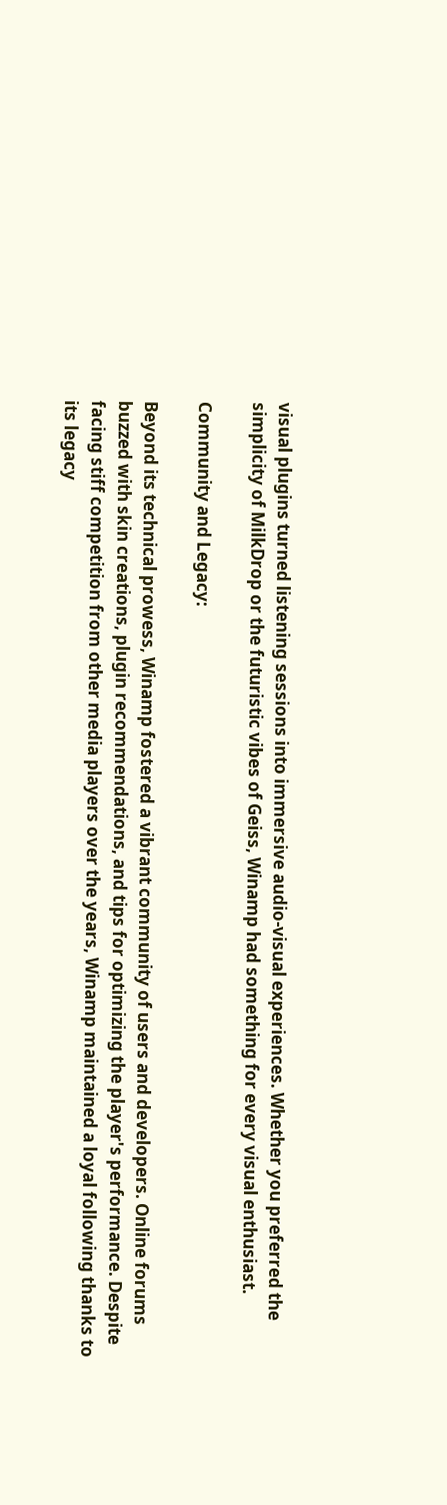visual plugins turned listening sessions into immersive audio-visual experiences. Whether you preferred the simplicity of MilkDrop or the futuristic vibes of Geiss, Winamp had something for every visual enthusiast.

Community and Legacy:

Beyond its technical prowess, Winamp fostered a vibrant community of users and developers. Online forums buzzed with skin creations, plugin recommendations, and tips for optimizing the player's performance. Despite facing stiff competition from other media players over the years, Winamp maintained a loyal following thanks to its legacy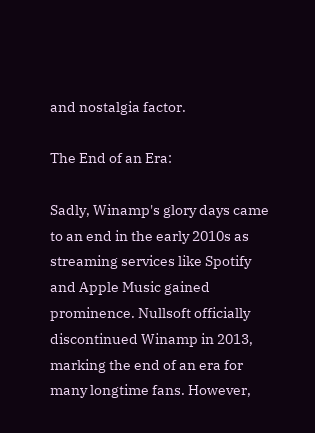and nostalgia factor.

The End of an Era:

Sadly, Winamp's glory days came to an end in the early 2010s as streaming services like Spotify and Apple Music gained prominence. Nullsoft officially discontinued Winamp in 2013, marking the end of an era for many longtime fans. However,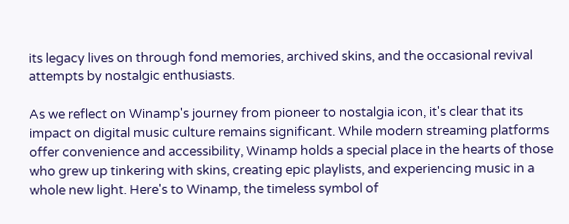its legacy lives on through fond memories, archived skins, and the occasional revival attempts by nostalgic enthusiasts.

As we reflect on Winamp's journey from pioneer to nostalgia icon, it's clear that its impact on digital music culture remains significant. While modern streaming platforms offer convenience and accessibility, Winamp holds a special place in the hearts of those who grew up tinkering with skins, creating epic playlists, and experiencing music in a whole new light. Here's to Winamp, the timeless symbol of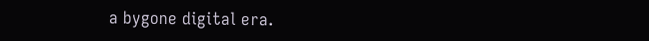a bygone digital era.